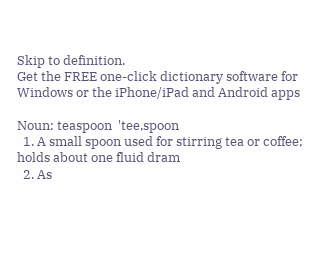Skip to definition.
Get the FREE one-click dictionary software for Windows or the iPhone/iPad and Android apps

Noun: teaspoon  'tee,spoon
  1. A small spoon used for stirring tea or coffee; holds about one fluid dram
  2. As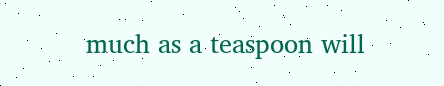much as a teaspoon will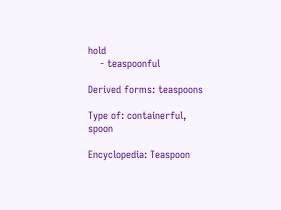hold
    - teaspoonful

Derived forms: teaspoons

Type of: containerful, spoon

Encyclopedia: Teaspoon